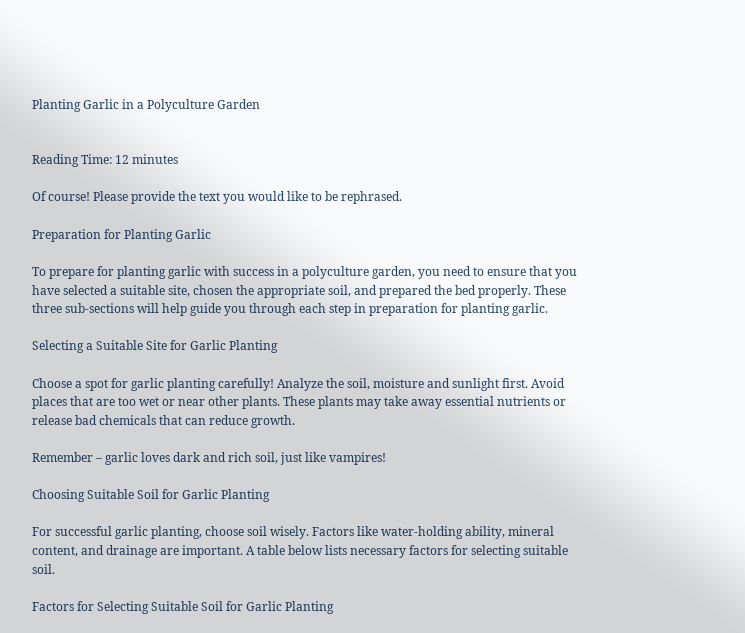Planting Garlic in a Polyculture Garden


Reading Time: 12 minutes

Of course! Please provide the text you would like to be rephrased.

Preparation for Planting Garlic

To prepare for planting garlic with success in a polyculture garden, you need to ensure that you have selected a suitable site, chosen the appropriate soil, and prepared the bed properly. These three sub-sections will help guide you through each step in preparation for planting garlic.

Selecting a Suitable Site for Garlic Planting

Choose a spot for garlic planting carefully! Analyze the soil, moisture and sunlight first. Avoid places that are too wet or near other plants. These plants may take away essential nutrients or release bad chemicals that can reduce growth.

Remember – garlic loves dark and rich soil, just like vampires!

Choosing Suitable Soil for Garlic Planting

For successful garlic planting, choose soil wisely. Factors like water-holding ability, mineral content, and drainage are important. A table below lists necessary factors for selecting suitable soil.

Factors for Selecting Suitable Soil for Garlic Planting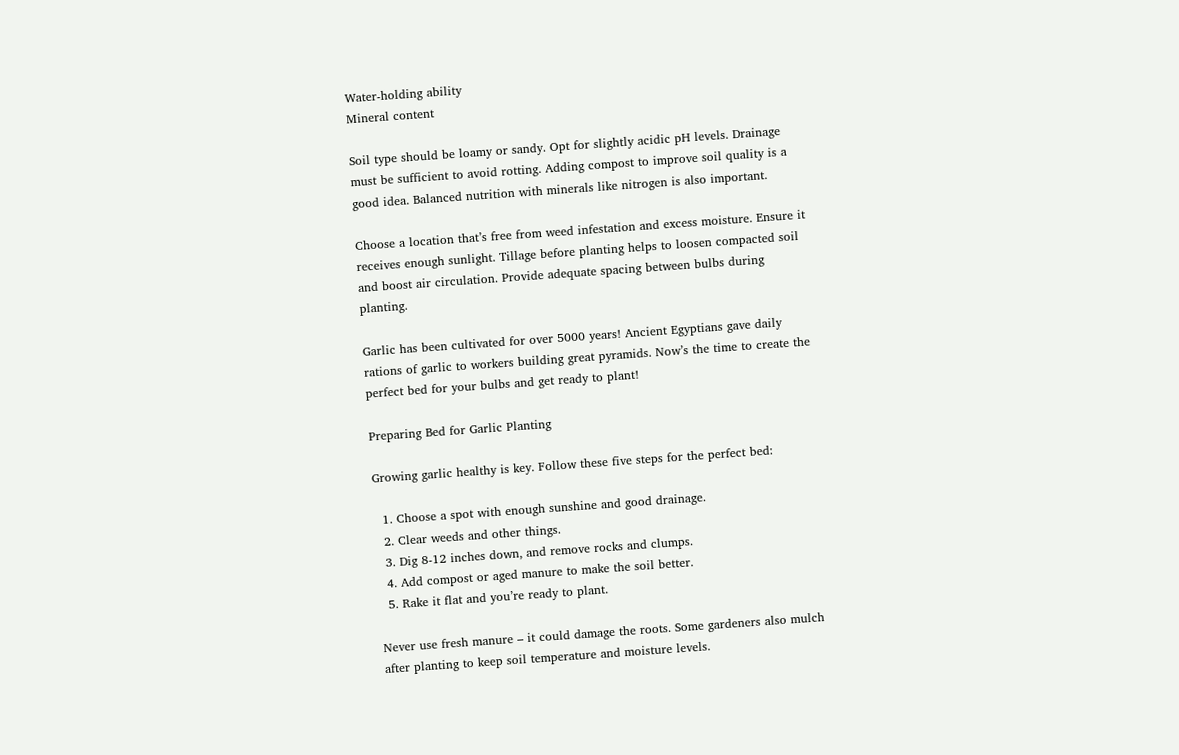Water-holding ability
Mineral content

Soil type should be loamy or sandy. Opt for slightly acidic pH levels. Drainage must be sufficient to avoid rotting. Adding compost to improve soil quality is a good idea. Balanced nutrition with minerals like nitrogen is also important.

Choose a location that’s free from weed infestation and excess moisture. Ensure it receives enough sunlight. Tillage before planting helps to loosen compacted soil and boost air circulation. Provide adequate spacing between bulbs during planting.

Garlic has been cultivated for over 5000 years! Ancient Egyptians gave daily rations of garlic to workers building great pyramids. Now’s the time to create the perfect bed for your bulbs and get ready to plant!

Preparing Bed for Garlic Planting

Growing garlic healthy is key. Follow these five steps for the perfect bed:

  1. Choose a spot with enough sunshine and good drainage.
  2. Clear weeds and other things.
  3. Dig 8-12 inches down, and remove rocks and clumps.
  4. Add compost or aged manure to make the soil better.
  5. Rake it flat and you’re ready to plant.

Never use fresh manure – it could damage the roots. Some gardeners also mulch after planting to keep soil temperature and moisture levels.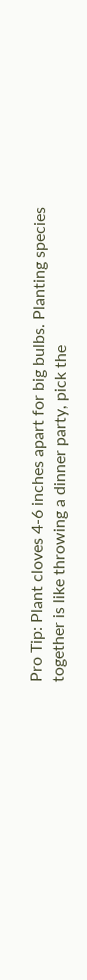Pro Tip: Plant cloves 4-6 inches apart for big bulbs. Planting species together is like throwing a dinner party, pick the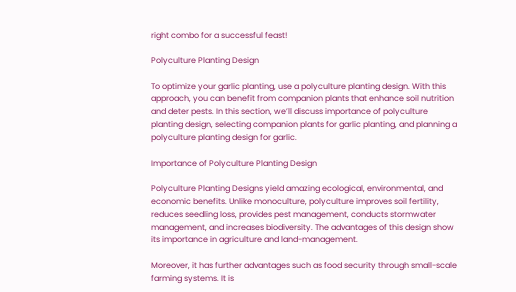right combo for a successful feast!

Polyculture Planting Design

To optimize your garlic planting, use a polyculture planting design. With this approach, you can benefit from companion plants that enhance soil nutrition and deter pests. In this section, we’ll discuss importance of polyculture planting design, selecting companion plants for garlic planting, and planning a polyculture planting design for garlic.

Importance of Polyculture Planting Design

Polyculture Planting Designs yield amazing ecological, environmental, and economic benefits. Unlike monoculture, polyculture improves soil fertility, reduces seedling loss, provides pest management, conducts stormwater management, and increases biodiversity. The advantages of this design show its importance in agriculture and land-management.

Moreover, it has further advantages such as food security through small-scale farming systems. It is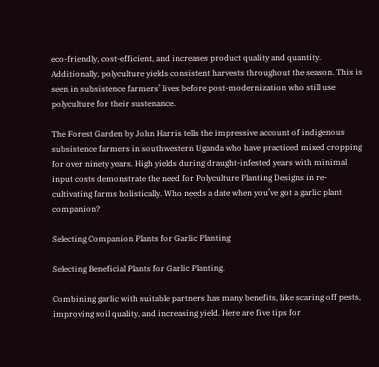eco-friendly, cost-efficient, and increases product quality and quantity. Additionally, polyculture yields consistent harvests throughout the season. This is seen in subsistence farmers’ lives before post-modernization who still use polyculture for their sustenance.

The Forest Garden by John Harris tells the impressive account of indigenous subsistence farmers in southwestern Uganda who have practiced mixed cropping for over ninety years. High yields during draught-infested years with minimal input costs demonstrate the need for Polyculture Planting Designs in re-cultivating farms holistically. Who needs a date when you’ve got a garlic plant companion?

Selecting Companion Plants for Garlic Planting

Selecting Beneficial Plants for Garlic Planting.

Combining garlic with suitable partners has many benefits, like scaring off pests, improving soil quality, and increasing yield. Here are five tips for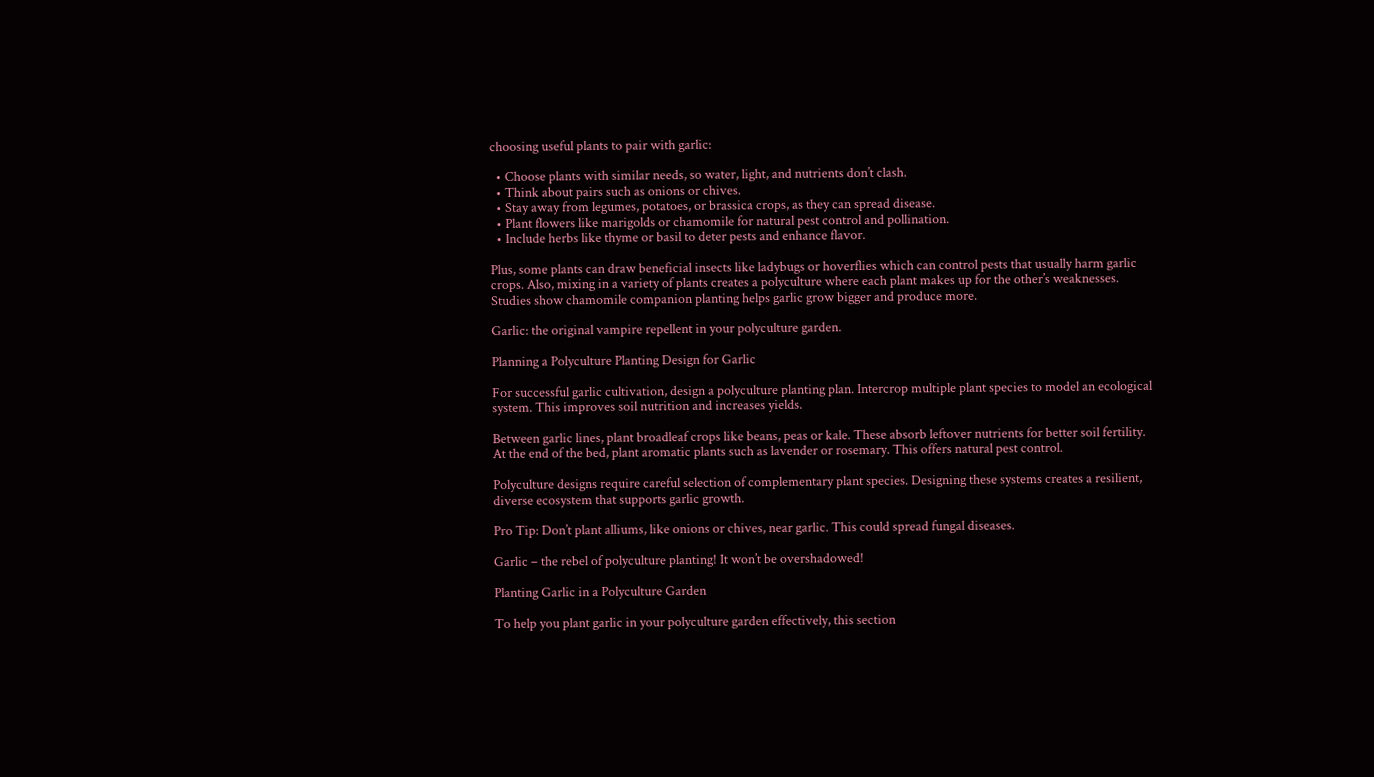choosing useful plants to pair with garlic:

  • Choose plants with similar needs, so water, light, and nutrients don’t clash.
  • Think about pairs such as onions or chives.
  • Stay away from legumes, potatoes, or brassica crops, as they can spread disease.
  • Plant flowers like marigolds or chamomile for natural pest control and pollination.
  • Include herbs like thyme or basil to deter pests and enhance flavor.

Plus, some plants can draw beneficial insects like ladybugs or hoverflies which can control pests that usually harm garlic crops. Also, mixing in a variety of plants creates a polyculture where each plant makes up for the other’s weaknesses. Studies show chamomile companion planting helps garlic grow bigger and produce more.

Garlic: the original vampire repellent in your polyculture garden.

Planning a Polyculture Planting Design for Garlic

For successful garlic cultivation, design a polyculture planting plan. Intercrop multiple plant species to model an ecological system. This improves soil nutrition and increases yields.

Between garlic lines, plant broadleaf crops like beans, peas or kale. These absorb leftover nutrients for better soil fertility. At the end of the bed, plant aromatic plants such as lavender or rosemary. This offers natural pest control.

Polyculture designs require careful selection of complementary plant species. Designing these systems creates a resilient, diverse ecosystem that supports garlic growth.

Pro Tip: Don’t plant alliums, like onions or chives, near garlic. This could spread fungal diseases.

Garlic – the rebel of polyculture planting! It won’t be overshadowed!

Planting Garlic in a Polyculture Garden

To help you plant garlic in your polyculture garden effectively, this section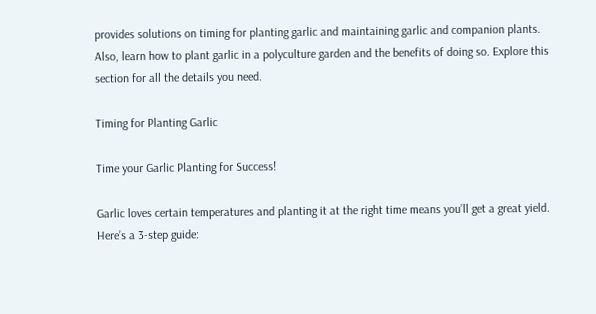provides solutions on timing for planting garlic and maintaining garlic and companion plants. Also, learn how to plant garlic in a polyculture garden and the benefits of doing so. Explore this section for all the details you need.

Timing for Planting Garlic

Time your Garlic Planting for Success!

Garlic loves certain temperatures and planting it at the right time means you’ll get a great yield. Here’s a 3-step guide: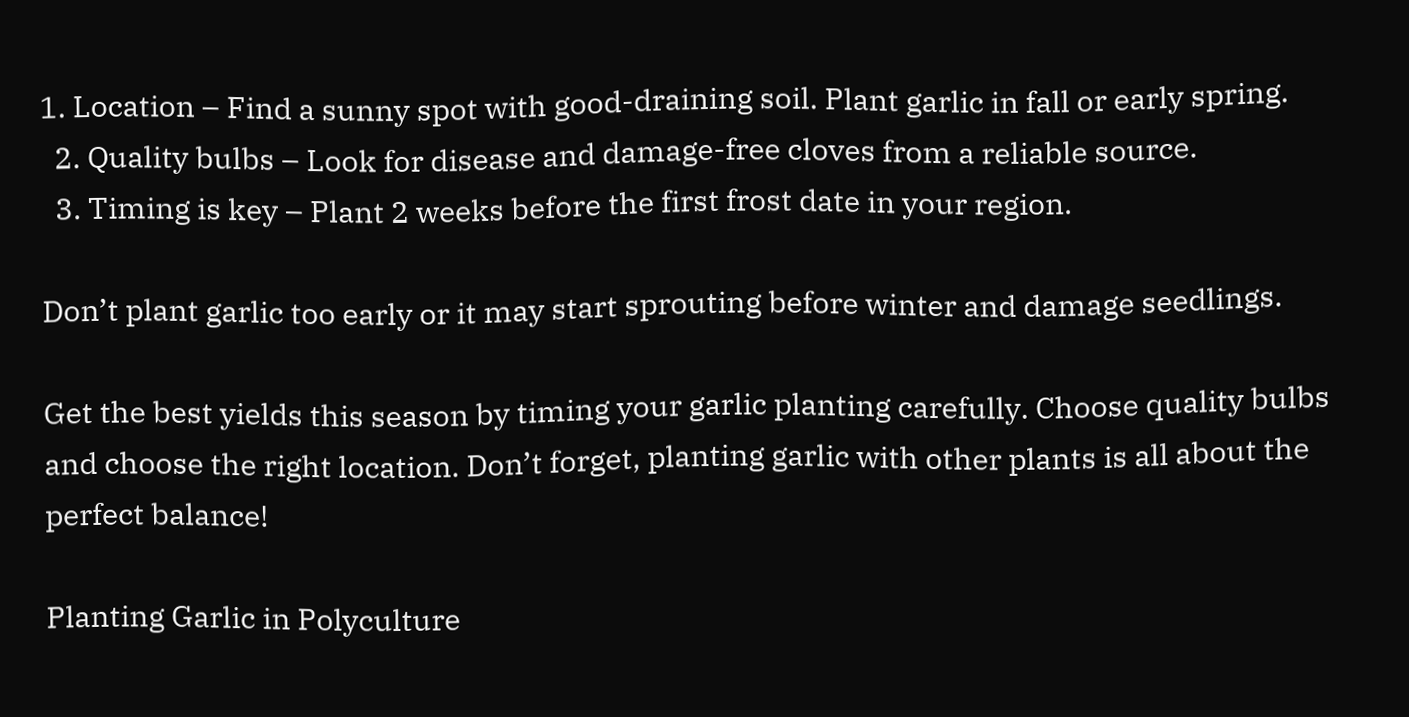1. Location – Find a sunny spot with good-draining soil. Plant garlic in fall or early spring.
  2. Quality bulbs – Look for disease and damage-free cloves from a reliable source.
  3. Timing is key – Plant 2 weeks before the first frost date in your region.

Don’t plant garlic too early or it may start sprouting before winter and damage seedlings.

Get the best yields this season by timing your garlic planting carefully. Choose quality bulbs and choose the right location. Don’t forget, planting garlic with other plants is all about the perfect balance!

Planting Garlic in Polyculture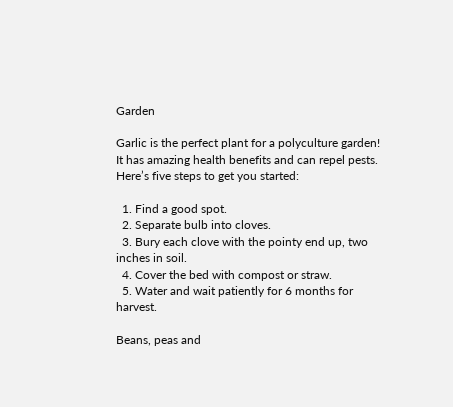Garden

Garlic is the perfect plant for a polyculture garden! It has amazing health benefits and can repel pests. Here’s five steps to get you started:

  1. Find a good spot.
  2. Separate bulb into cloves.
  3. Bury each clove with the pointy end up, two inches in soil.
  4. Cover the bed with compost or straw.
  5. Water and wait patiently for 6 months for harvest.

Beans, peas and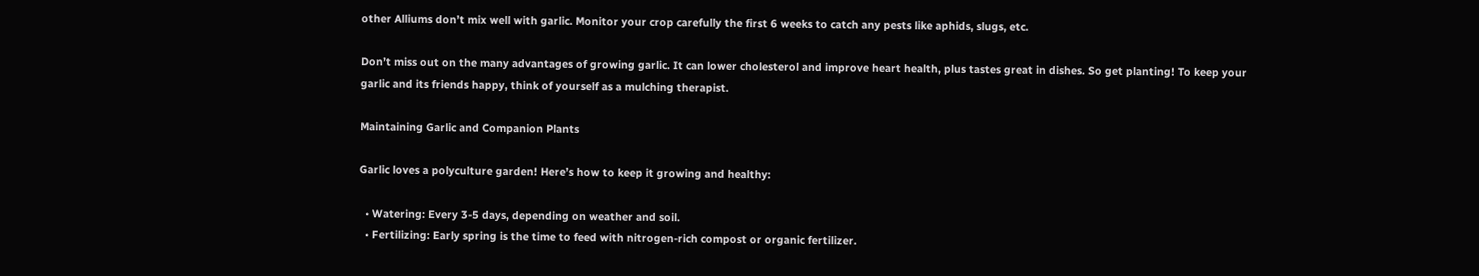other Alliums don’t mix well with garlic. Monitor your crop carefully the first 6 weeks to catch any pests like aphids, slugs, etc.

Don’t miss out on the many advantages of growing garlic. It can lower cholesterol and improve heart health, plus tastes great in dishes. So get planting! To keep your garlic and its friends happy, think of yourself as a mulching therapist.

Maintaining Garlic and Companion Plants

Garlic loves a polyculture garden! Here’s how to keep it growing and healthy:

  • Watering: Every 3-5 days, depending on weather and soil.
  • Fertilizing: Early spring is the time to feed with nitrogen-rich compost or organic fertilizer.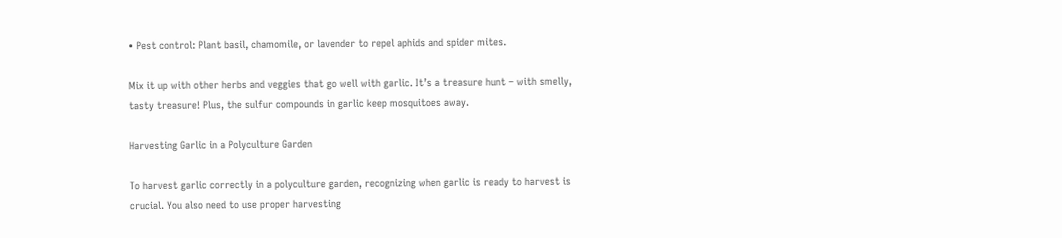• Pest control: Plant basil, chamomile, or lavender to repel aphids and spider mites.

Mix it up with other herbs and veggies that go well with garlic. It’s a treasure hunt – with smelly, tasty treasure! Plus, the sulfur compounds in garlic keep mosquitoes away.

Harvesting Garlic in a Polyculture Garden

To harvest garlic correctly in a polyculture garden, recognizing when garlic is ready to harvest is crucial. You also need to use proper harvesting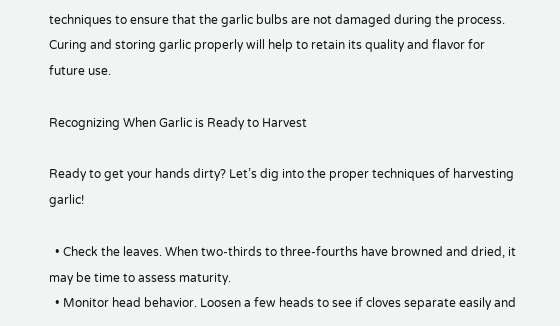techniques to ensure that the garlic bulbs are not damaged during the process. Curing and storing garlic properly will help to retain its quality and flavor for future use.

Recognizing When Garlic is Ready to Harvest

Ready to get your hands dirty? Let’s dig into the proper techniques of harvesting garlic!

  • Check the leaves. When two-thirds to three-fourths have browned and dried, it may be time to assess maturity.
  • Monitor head behavior. Loosen a few heads to see if cloves separate easily and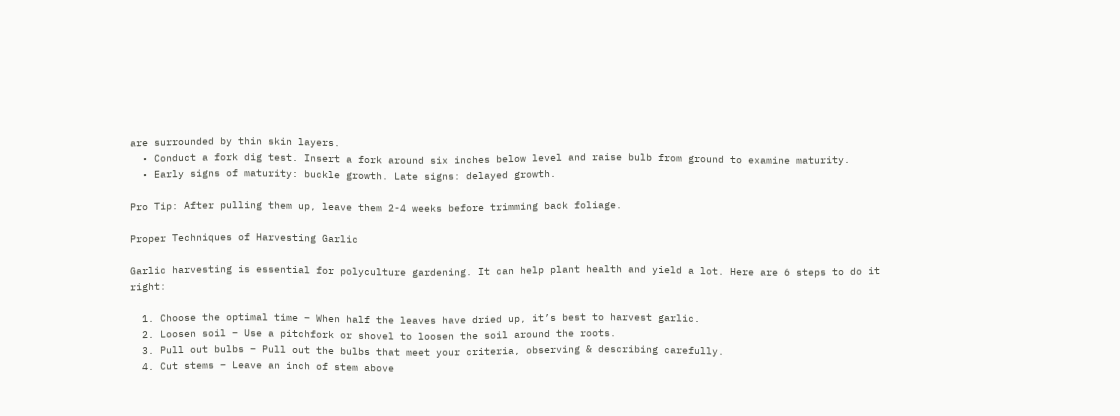are surrounded by thin skin layers.
  • Conduct a fork dig test. Insert a fork around six inches below level and raise bulb from ground to examine maturity.
  • Early signs of maturity: buckle growth. Late signs: delayed growth.

Pro Tip: After pulling them up, leave them 2-4 weeks before trimming back foliage.

Proper Techniques of Harvesting Garlic

Garlic harvesting is essential for polyculture gardening. It can help plant health and yield a lot. Here are 6 steps to do it right:

  1. Choose the optimal time – When half the leaves have dried up, it’s best to harvest garlic.
  2. Loosen soil – Use a pitchfork or shovel to loosen the soil around the roots.
  3. Pull out bulbs – Pull out the bulbs that meet your criteria, observing & describing carefully.
  4. Cut stems – Leave an inch of stem above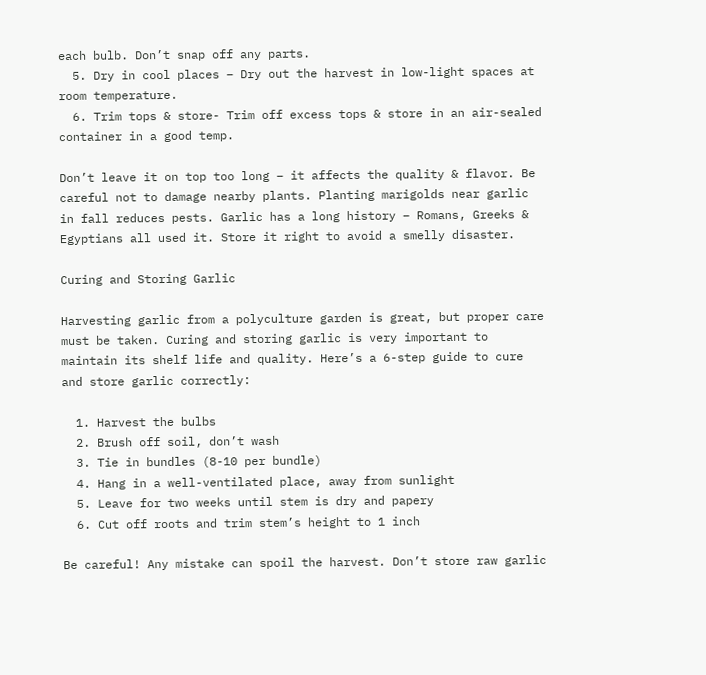each bulb. Don’t snap off any parts.
  5. Dry in cool places – Dry out the harvest in low-light spaces at room temperature.
  6. Trim tops & store- Trim off excess tops & store in an air-sealed container in a good temp.

Don’t leave it on top too long – it affects the quality & flavor. Be careful not to damage nearby plants. Planting marigolds near garlic in fall reduces pests. Garlic has a long history – Romans, Greeks & Egyptians all used it. Store it right to avoid a smelly disaster.

Curing and Storing Garlic

Harvesting garlic from a polyculture garden is great, but proper care must be taken. Curing and storing garlic is very important to maintain its shelf life and quality. Here’s a 6-step guide to cure and store garlic correctly:

  1. Harvest the bulbs
  2. Brush off soil, don’t wash
  3. Tie in bundles (8-10 per bundle)
  4. Hang in a well-ventilated place, away from sunlight
  5. Leave for two weeks until stem is dry and papery
  6. Cut off roots and trim stem’s height to 1 inch

Be careful! Any mistake can spoil the harvest. Don’t store raw garlic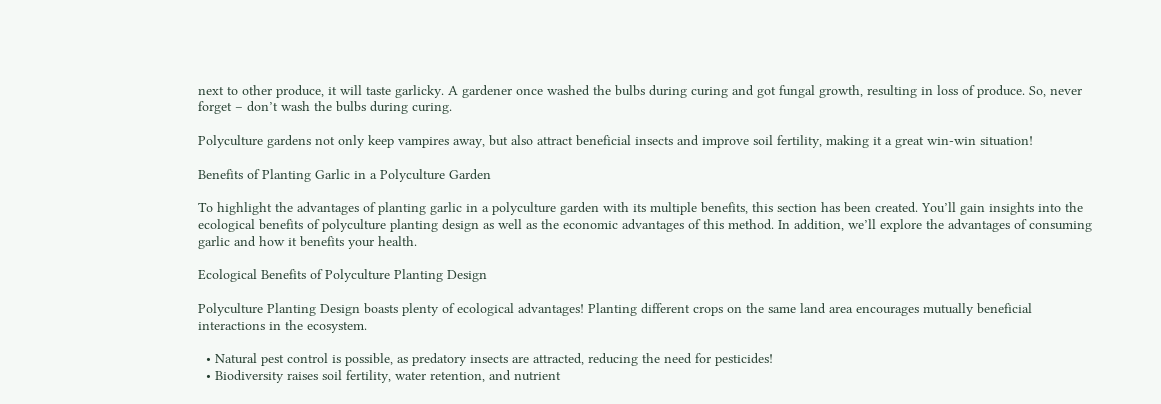next to other produce, it will taste garlicky. A gardener once washed the bulbs during curing and got fungal growth, resulting in loss of produce. So, never forget – don’t wash the bulbs during curing.

Polyculture gardens not only keep vampires away, but also attract beneficial insects and improve soil fertility, making it a great win-win situation!

Benefits of Planting Garlic in a Polyculture Garden

To highlight the advantages of planting garlic in a polyculture garden with its multiple benefits, this section has been created. You’ll gain insights into the ecological benefits of polyculture planting design as well as the economic advantages of this method. In addition, we’ll explore the advantages of consuming garlic and how it benefits your health.

Ecological Benefits of Polyculture Planting Design

Polyculture Planting Design boasts plenty of ecological advantages! Planting different crops on the same land area encourages mutually beneficial interactions in the ecosystem.

  • Natural pest control is possible, as predatory insects are attracted, reducing the need for pesticides!
  • Biodiversity raises soil fertility, water retention, and nutrient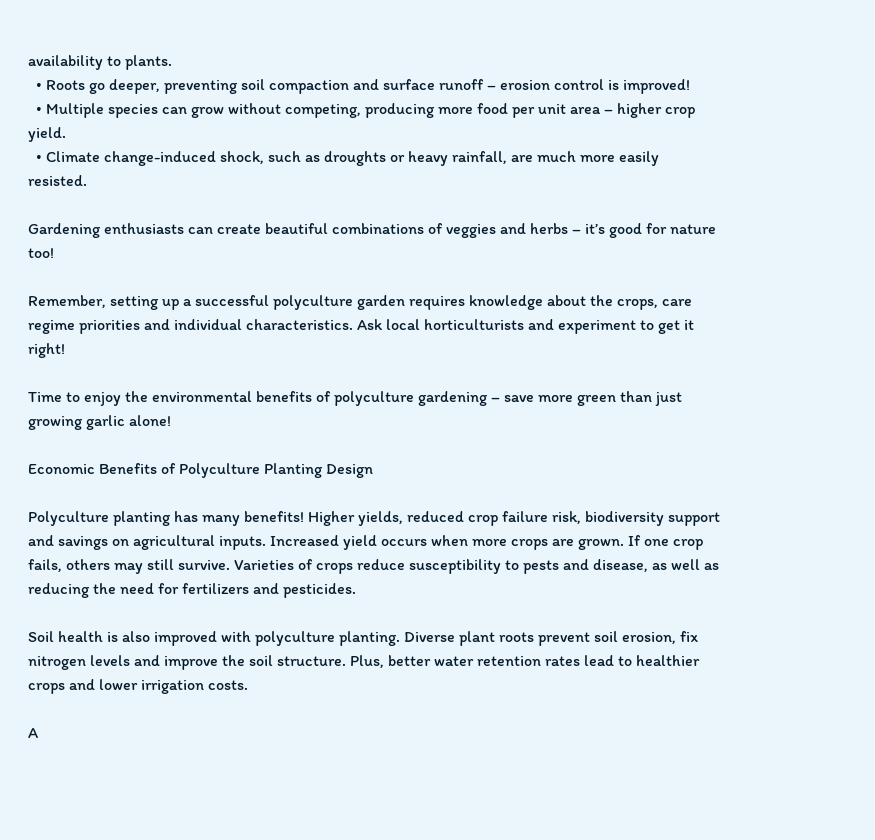availability to plants.
  • Roots go deeper, preventing soil compaction and surface runoff – erosion control is improved!
  • Multiple species can grow without competing, producing more food per unit area – higher crop yield.
  • Climate change-induced shock, such as droughts or heavy rainfall, are much more easily resisted.

Gardening enthusiasts can create beautiful combinations of veggies and herbs – it’s good for nature too!

Remember, setting up a successful polyculture garden requires knowledge about the crops, care regime priorities and individual characteristics. Ask local horticulturists and experiment to get it right!

Time to enjoy the environmental benefits of polyculture gardening – save more green than just growing garlic alone!

Economic Benefits of Polyculture Planting Design

Polyculture planting has many benefits! Higher yields, reduced crop failure risk, biodiversity support and savings on agricultural inputs. Increased yield occurs when more crops are grown. If one crop fails, others may still survive. Varieties of crops reduce susceptibility to pests and disease, as well as reducing the need for fertilizers and pesticides.

Soil health is also improved with polyculture planting. Diverse plant roots prevent soil erosion, fix nitrogen levels and improve the soil structure. Plus, better water retention rates lead to healthier crops and lower irrigation costs.

A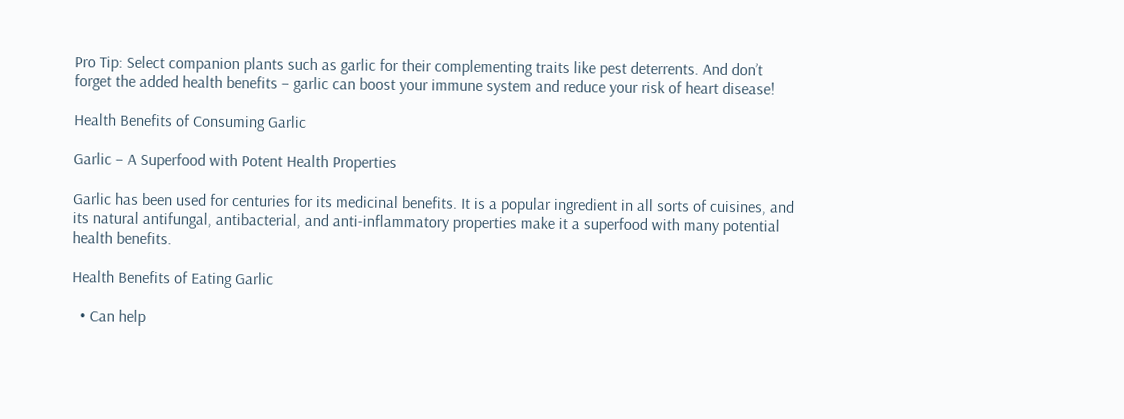Pro Tip: Select companion plants such as garlic for their complementing traits like pest deterrents. And don’t forget the added health benefits – garlic can boost your immune system and reduce your risk of heart disease!

Health Benefits of Consuming Garlic

Garlic – A Superfood with Potent Health Properties

Garlic has been used for centuries for its medicinal benefits. It is a popular ingredient in all sorts of cuisines, and its natural antifungal, antibacterial, and anti-inflammatory properties make it a superfood with many potential health benefits.

Health Benefits of Eating Garlic

  • Can help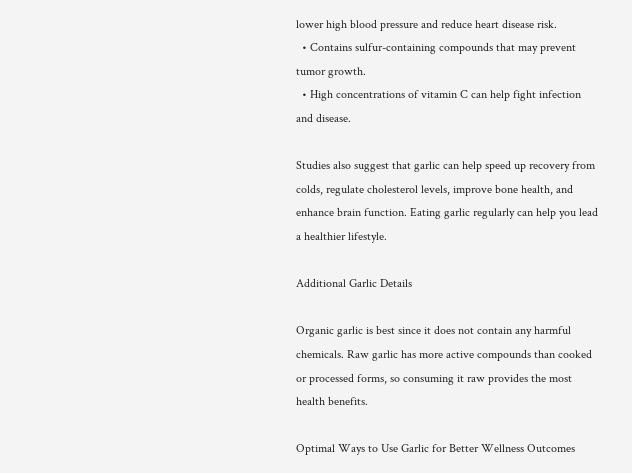lower high blood pressure and reduce heart disease risk.
  • Contains sulfur-containing compounds that may prevent tumor growth.
  • High concentrations of vitamin C can help fight infection and disease.

Studies also suggest that garlic can help speed up recovery from colds, regulate cholesterol levels, improve bone health, and enhance brain function. Eating garlic regularly can help you lead a healthier lifestyle.

Additional Garlic Details

Organic garlic is best since it does not contain any harmful chemicals. Raw garlic has more active compounds than cooked or processed forms, so consuming it raw provides the most health benefits.

Optimal Ways to Use Garlic for Better Wellness Outcomes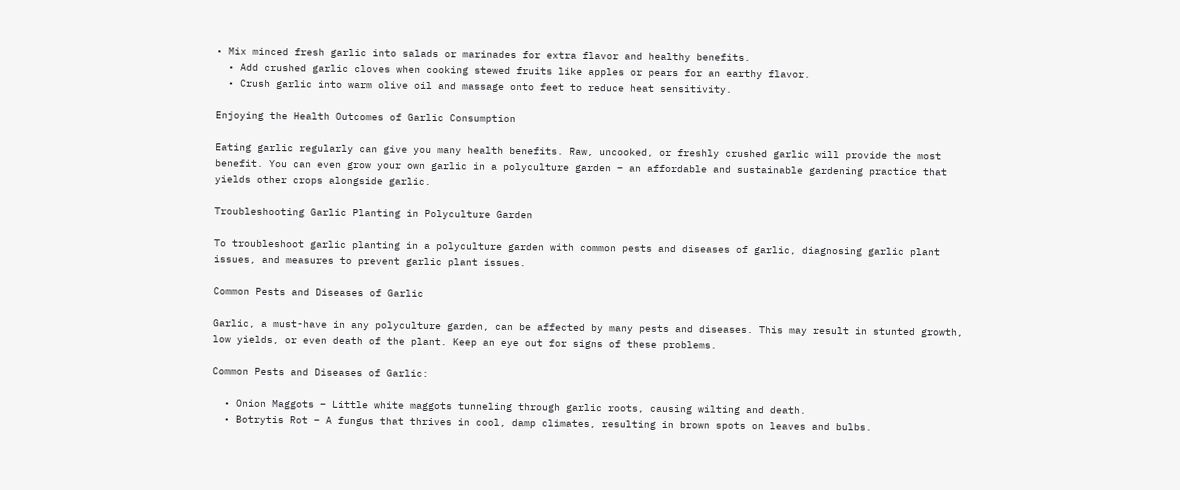• Mix minced fresh garlic into salads or marinades for extra flavor and healthy benefits.
  • Add crushed garlic cloves when cooking stewed fruits like apples or pears for an earthy flavor.
  • Crush garlic into warm olive oil and massage onto feet to reduce heat sensitivity.

Enjoying the Health Outcomes of Garlic Consumption

Eating garlic regularly can give you many health benefits. Raw, uncooked, or freshly crushed garlic will provide the most benefit. You can even grow your own garlic in a polyculture garden – an affordable and sustainable gardening practice that yields other crops alongside garlic.

Troubleshooting Garlic Planting in Polyculture Garden

To troubleshoot garlic planting in a polyculture garden with common pests and diseases of garlic, diagnosing garlic plant issues, and measures to prevent garlic plant issues.

Common Pests and Diseases of Garlic

Garlic, a must-have in any polyculture garden, can be affected by many pests and diseases. This may result in stunted growth, low yields, or even death of the plant. Keep an eye out for signs of these problems.

Common Pests and Diseases of Garlic:

  • Onion Maggots – Little white maggots tunneling through garlic roots, causing wilting and death.
  • Botrytis Rot – A fungus that thrives in cool, damp climates, resulting in brown spots on leaves and bulbs.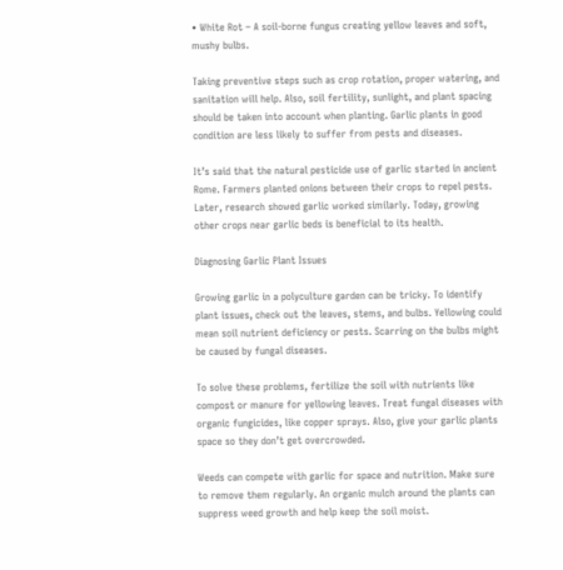• White Rot – A soil-borne fungus creating yellow leaves and soft, mushy bulbs.

Taking preventive steps such as crop rotation, proper watering, and sanitation will help. Also, soil fertility, sunlight, and plant spacing should be taken into account when planting. Garlic plants in good condition are less likely to suffer from pests and diseases.

It’s said that the natural pesticide use of garlic started in ancient Rome. Farmers planted onions between their crops to repel pests. Later, research showed garlic worked similarly. Today, growing other crops near garlic beds is beneficial to its health.

Diagnosing Garlic Plant Issues

Growing garlic in a polyculture garden can be tricky. To identify plant issues, check out the leaves, stems, and bulbs. Yellowing could mean soil nutrient deficiency or pests. Scarring on the bulbs might be caused by fungal diseases.

To solve these problems, fertilize the soil with nutrients like compost or manure for yellowing leaves. Treat fungal diseases with organic fungicides, like copper sprays. Also, give your garlic plants space so they don’t get overcrowded.

Weeds can compete with garlic for space and nutrition. Make sure to remove them regularly. An organic mulch around the plants can suppress weed growth and help keep the soil moist.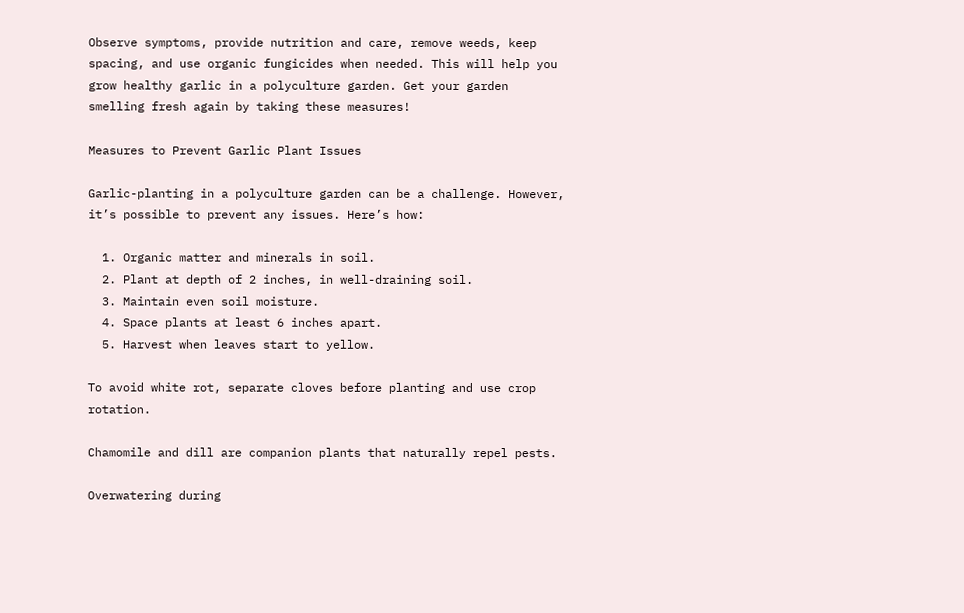Observe symptoms, provide nutrition and care, remove weeds, keep spacing, and use organic fungicides when needed. This will help you grow healthy garlic in a polyculture garden. Get your garden smelling fresh again by taking these measures!

Measures to Prevent Garlic Plant Issues

Garlic-planting in a polyculture garden can be a challenge. However, it’s possible to prevent any issues. Here’s how:

  1. Organic matter and minerals in soil.
  2. Plant at depth of 2 inches, in well-draining soil.
  3. Maintain even soil moisture.
  4. Space plants at least 6 inches apart.
  5. Harvest when leaves start to yellow.

To avoid white rot, separate cloves before planting and use crop rotation.

Chamomile and dill are companion plants that naturally repel pests.

Overwatering during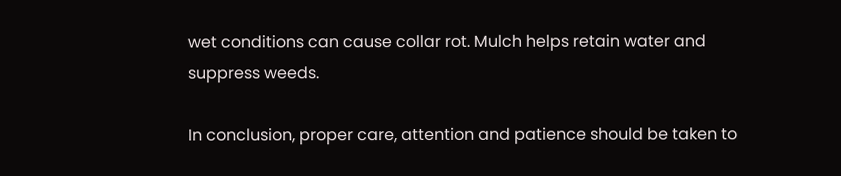wet conditions can cause collar rot. Mulch helps retain water and suppress weeds.

In conclusion, proper care, attention and patience should be taken to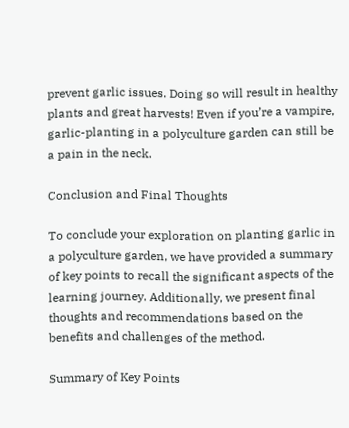prevent garlic issues. Doing so will result in healthy plants and great harvests! Even if you’re a vampire, garlic-planting in a polyculture garden can still be a pain in the neck.

Conclusion and Final Thoughts

To conclude your exploration on planting garlic in a polyculture garden, we have provided a summary of key points to recall the significant aspects of the learning journey. Additionally, we present final thoughts and recommendations based on the benefits and challenges of the method.

Summary of Key Points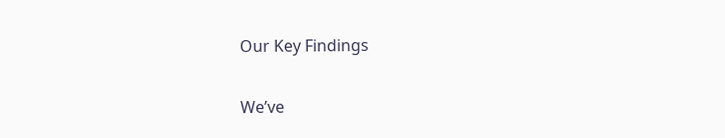Our Key Findings

We’ve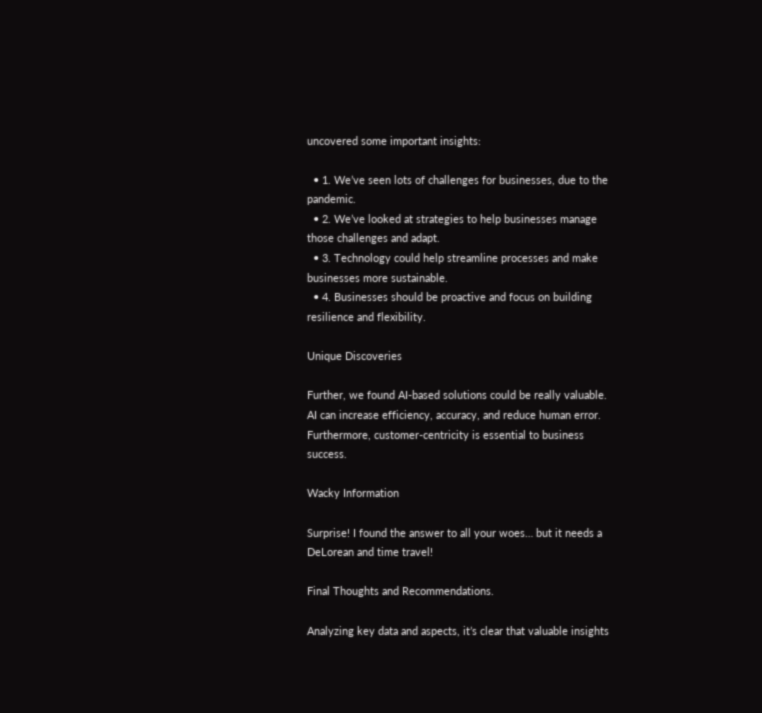uncovered some important insights:

  • 1. We’ve seen lots of challenges for businesses, due to the pandemic.
  • 2. We’ve looked at strategies to help businesses manage those challenges and adapt.
  • 3. Technology could help streamline processes and make businesses more sustainable.
  • 4. Businesses should be proactive and focus on building resilience and flexibility.

Unique Discoveries

Further, we found AI-based solutions could be really valuable. AI can increase efficiency, accuracy, and reduce human error. Furthermore, customer-centricity is essential to business success.

Wacky Information

Surprise! I found the answer to all your woes… but it needs a DeLorean and time travel!

Final Thoughts and Recommendations.

Analyzing key data and aspects, it’s clear that valuable insights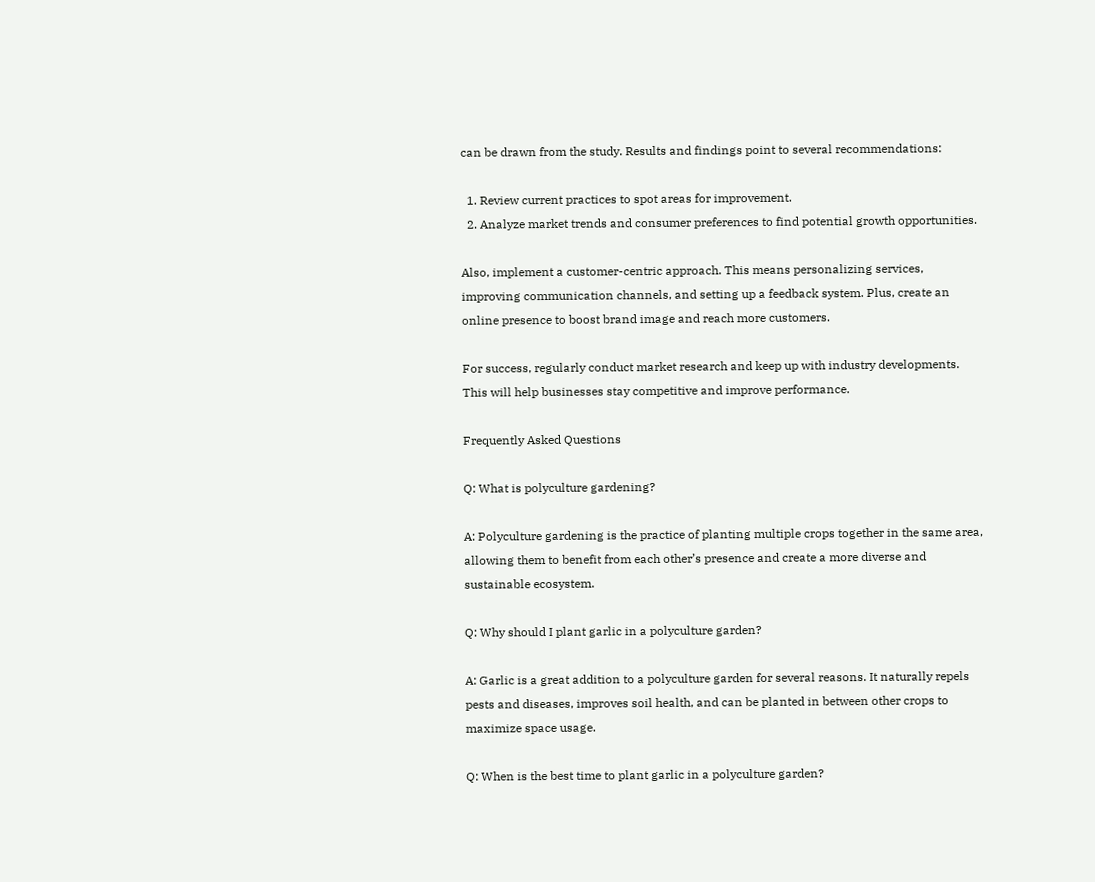can be drawn from the study. Results and findings point to several recommendations:

  1. Review current practices to spot areas for improvement.
  2. Analyze market trends and consumer preferences to find potential growth opportunities.

Also, implement a customer-centric approach. This means personalizing services, improving communication channels, and setting up a feedback system. Plus, create an online presence to boost brand image and reach more customers.

For success, regularly conduct market research and keep up with industry developments. This will help businesses stay competitive and improve performance.

Frequently Asked Questions

Q: What is polyculture gardening?

A: Polyculture gardening is the practice of planting multiple crops together in the same area, allowing them to benefit from each other’s presence and create a more diverse and sustainable ecosystem.

Q: Why should I plant garlic in a polyculture garden?

A: Garlic is a great addition to a polyculture garden for several reasons. It naturally repels pests and diseases, improves soil health, and can be planted in between other crops to maximize space usage.

Q: When is the best time to plant garlic in a polyculture garden?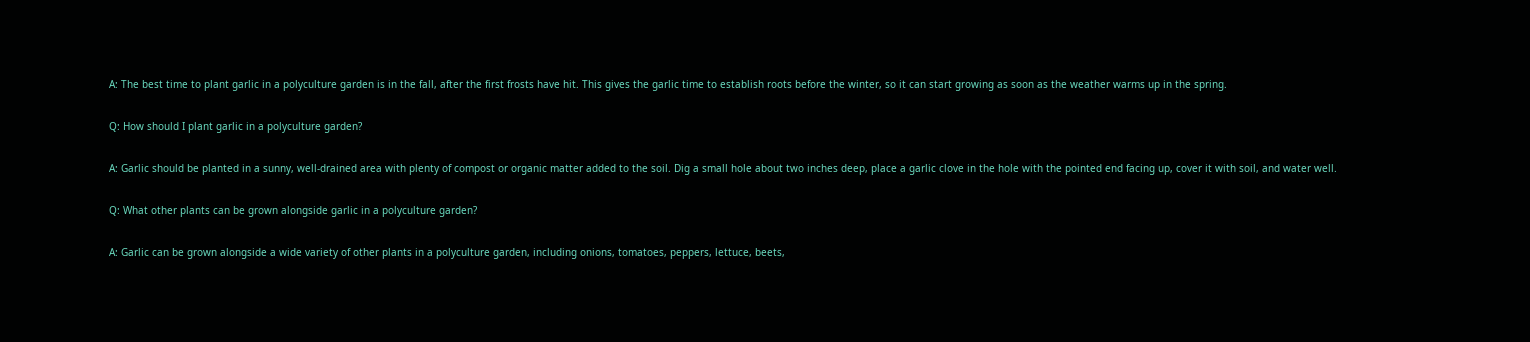A: The best time to plant garlic in a polyculture garden is in the fall, after the first frosts have hit. This gives the garlic time to establish roots before the winter, so it can start growing as soon as the weather warms up in the spring.

Q: How should I plant garlic in a polyculture garden?

A: Garlic should be planted in a sunny, well-drained area with plenty of compost or organic matter added to the soil. Dig a small hole about two inches deep, place a garlic clove in the hole with the pointed end facing up, cover it with soil, and water well.

Q: What other plants can be grown alongside garlic in a polyculture garden?

A: Garlic can be grown alongside a wide variety of other plants in a polyculture garden, including onions, tomatoes, peppers, lettuce, beets,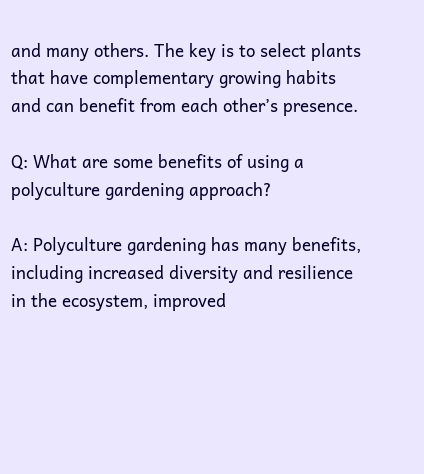and many others. The key is to select plants that have complementary growing habits and can benefit from each other’s presence.

Q: What are some benefits of using a polyculture gardening approach?

A: Polyculture gardening has many benefits, including increased diversity and resilience in the ecosystem, improved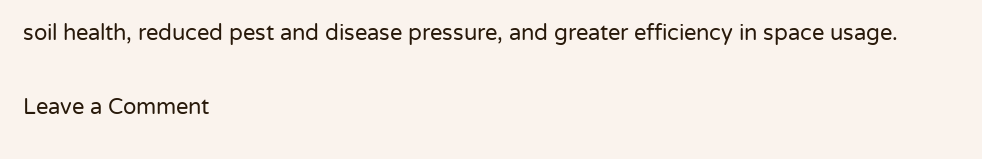soil health, reduced pest and disease pressure, and greater efficiency in space usage.

Leave a Comment